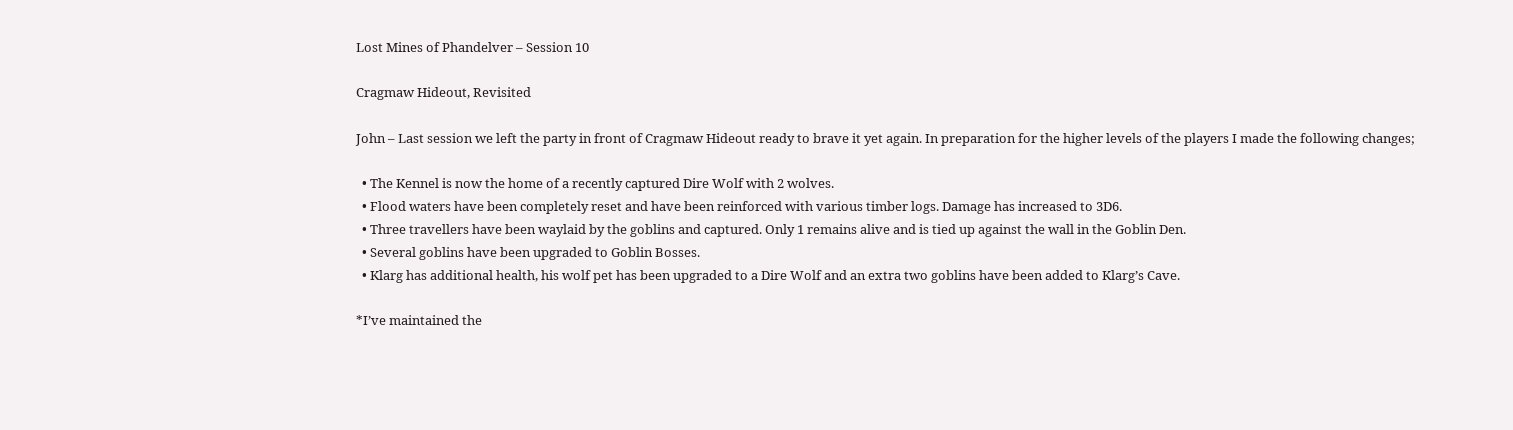Lost Mines of Phandelver – Session 10

Cragmaw Hideout, Revisited

John – Last session we left the party in front of Cragmaw Hideout ready to brave it yet again. In preparation for the higher levels of the players I made the following changes;

  • The Kennel is now the home of a recently captured Dire Wolf with 2 wolves.
  • Flood waters have been completely reset and have been reinforced with various timber logs. Damage has increased to 3D6.
  • Three travellers have been waylaid by the goblins and captured. Only 1 remains alive and is tied up against the wall in the Goblin Den.
  • Several goblins have been upgraded to Goblin Bosses.
  • Klarg has additional health, his wolf pet has been upgraded to a Dire Wolf and an extra two goblins have been added to Klarg’s Cave.

*I’ve maintained the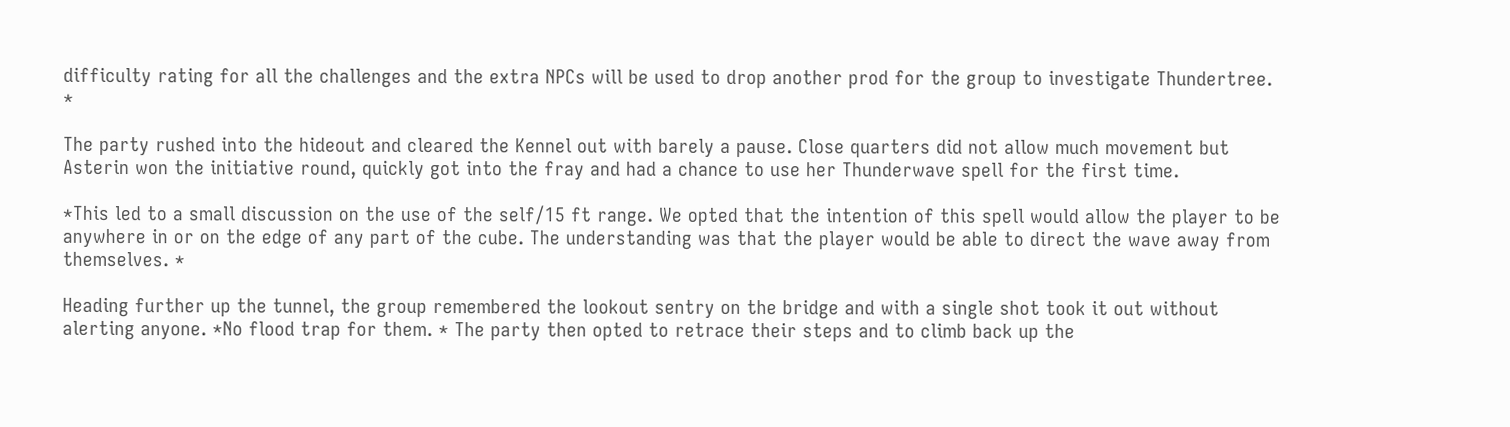difficulty rating for all the challenges and the extra NPCs will be used to drop another prod for the group to investigate Thundertree. *

The party rushed into the hideout and cleared the Kennel out with barely a pause. Close quarters did not allow much movement but Asterin won the initiative round, quickly got into the fray and had a chance to use her Thunderwave spell for the first time.

*This led to a small discussion on the use of the self/15 ft range. We opted that the intention of this spell would allow the player to be anywhere in or on the edge of any part of the cube. The understanding was that the player would be able to direct the wave away from themselves. *

Heading further up the tunnel, the group remembered the lookout sentry on the bridge and with a single shot took it out without alerting anyone. *No flood trap for them. * The party then opted to retrace their steps and to climb back up the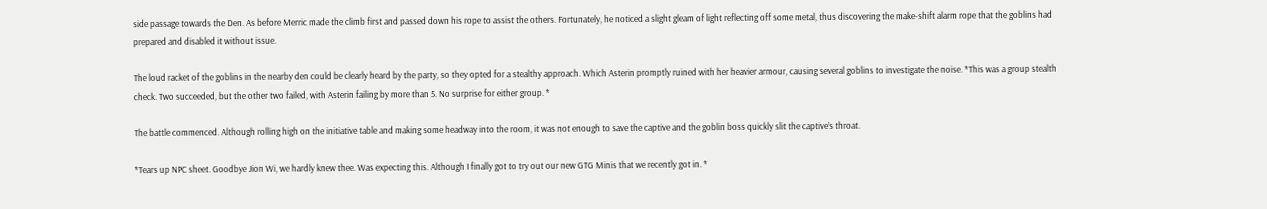side passage towards the Den. As before Merric made the climb first and passed down his rope to assist the others. Fortunately, he noticed a slight gleam of light reflecting off some metal, thus discovering the make-shift alarm rope that the goblins had prepared and disabled it without issue.

The loud racket of the goblins in the nearby den could be clearly heard by the party, so they opted for a stealthy approach. Which Asterin promptly ruined with her heavier armour, causing several goblins to investigate the noise. *This was a group stealth check. Two succeeded, but the other two failed, with Asterin failing by more than 5. No surprise for either group. *

The battle commenced. Although rolling high on the initiative table and making some headway into the room, it was not enough to save the captive and the goblin boss quickly slit the captive’s throat.

*Tears up NPC sheet. Goodbye Jion Wi, we hardly knew thee. Was expecting this. Although I finally got to try out our new GTG Minis that we recently got in. *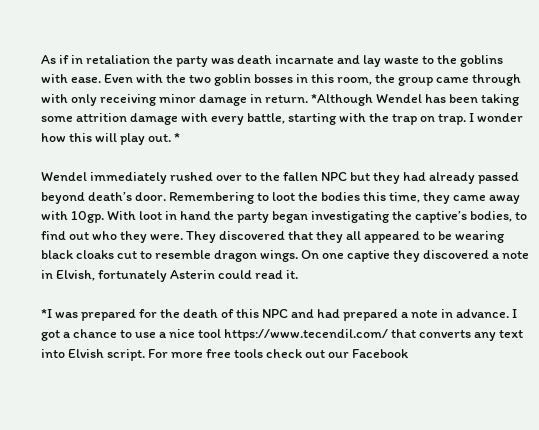As if in retaliation the party was death incarnate and lay waste to the goblins with ease. Even with the two goblin bosses in this room, the group came through with only receiving minor damage in return. *Although Wendel has been taking some attrition damage with every battle, starting with the trap on trap. I wonder how this will play out. *

Wendel immediately rushed over to the fallen NPC but they had already passed beyond death’s door. Remembering to loot the bodies this time, they came away with 10gp. With loot in hand the party began investigating the captive’s bodies, to find out who they were. They discovered that they all appeared to be wearing black cloaks cut to resemble dragon wings. On one captive they discovered a note in Elvish, fortunately Asterin could read it.

*I was prepared for the death of this NPC and had prepared a note in advance. I got a chance to use a nice tool https://www.tecendil.com/ that converts any text into Elvish script. For more free tools check out our Facebook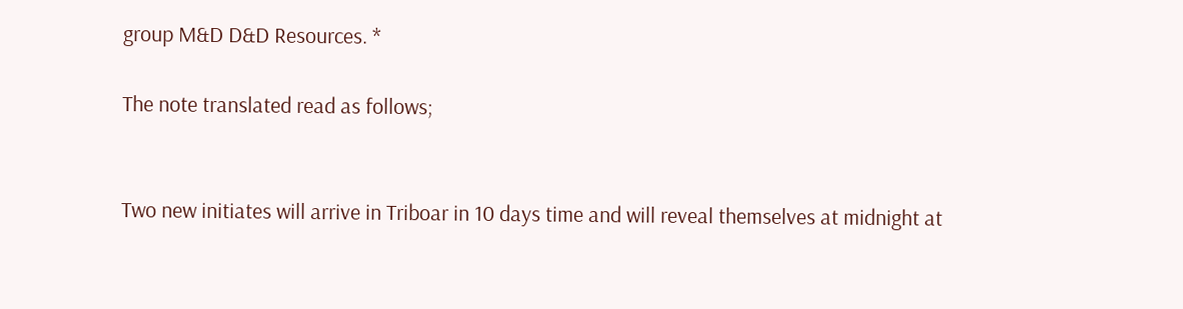group M&D D&D Resources. *

The note translated read as follows;


Two new initiates will arrive in Triboar in 10 days time and will reveal themselves at midnight at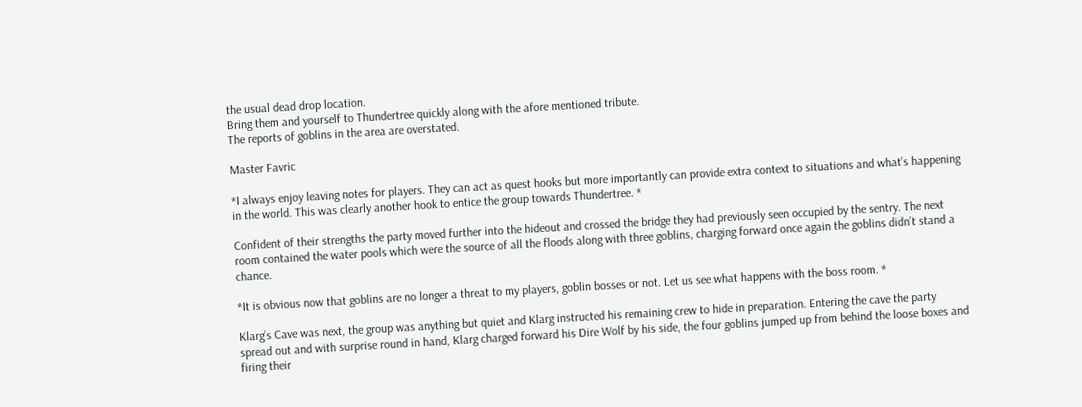the usual dead drop location.
Bring them and yourself to Thundertree quickly along with the afore mentioned tribute.
The reports of goblins in the area are overstated.

Master Favric

*I always enjoy leaving notes for players. They can act as quest hooks but more importantly can provide extra context to situations and what’s happening in the world. This was clearly another hook to entice the group towards Thundertree. *

Confident of their strengths the party moved further into the hideout and crossed the bridge they had previously seen occupied by the sentry. The next room contained the water pools which were the source of all the floods along with three goblins, charging forward once again the goblins didn’t stand a chance.

*It is obvious now that goblins are no longer a threat to my players, goblin bosses or not. Let us see what happens with the boss room. *

Klarg’s Cave was next, the group was anything but quiet and Klarg instructed his remaining crew to hide in preparation. Entering the cave the party spread out and with surprise round in hand, Klarg charged forward his Dire Wolf by his side, the four goblins jumped up from behind the loose boxes and firing their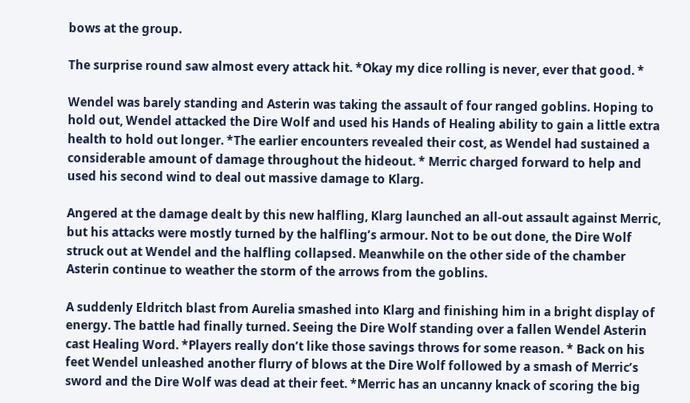bows at the group.

The surprise round saw almost every attack hit. *Okay my dice rolling is never, ever that good. *

Wendel was barely standing and Asterin was taking the assault of four ranged goblins. Hoping to hold out, Wendel attacked the Dire Wolf and used his Hands of Healing ability to gain a little extra health to hold out longer. *The earlier encounters revealed their cost, as Wendel had sustained a considerable amount of damage throughout the hideout. * Merric charged forward to help and used his second wind to deal out massive damage to Klarg.

Angered at the damage dealt by this new halfling, Klarg launched an all-out assault against Merric, but his attacks were mostly turned by the halfling’s armour. Not to be out done, the Dire Wolf struck out at Wendel and the halfling collapsed. Meanwhile on the other side of the chamber Asterin continue to weather the storm of the arrows from the goblins.

A suddenly Eldritch blast from Aurelia smashed into Klarg and finishing him in a bright display of energy. The battle had finally turned. Seeing the Dire Wolf standing over a fallen Wendel Asterin cast Healing Word. *Players really don’t like those savings throws for some reason. * Back on his feet Wendel unleashed another flurry of blows at the Dire Wolf followed by a smash of Merric’s sword and the Dire Wolf was dead at their feet. *Merric has an uncanny knack of scoring the big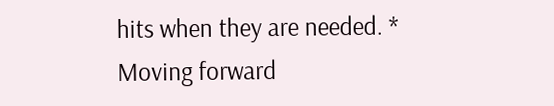hits when they are needed. * Moving forward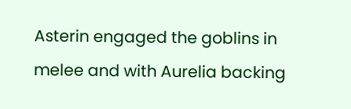Asterin engaged the goblins in melee and with Aurelia backing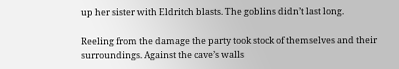up her sister with Eldritch blasts. The goblins didn’t last long.

Reeling from the damage the party took stock of themselves and their surroundings. Against the cave’s walls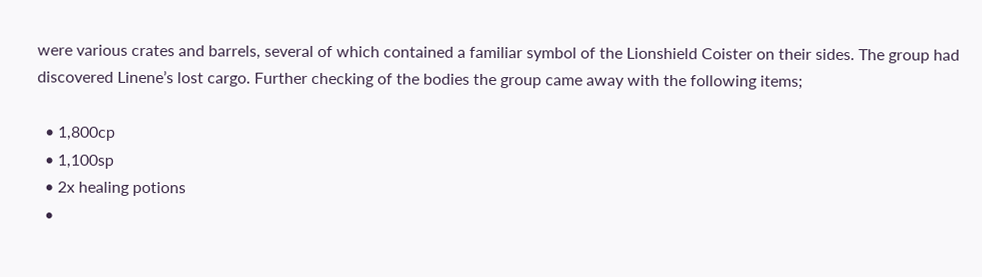were various crates and barrels, several of which contained a familiar symbol of the Lionshield Coister on their sides. The group had discovered Linene’s lost cargo. Further checking of the bodies the group came away with the following items;

  • 1,800cp
  • 1,100sp
  • 2x healing potions
  •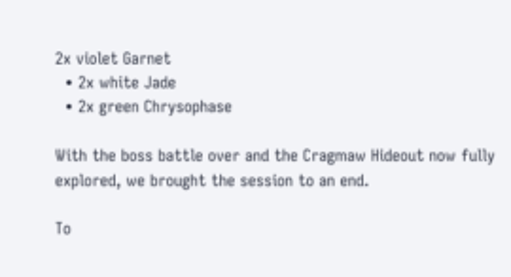2x violet Garnet
  • 2x white Jade
  • 2x green Chrysophase

With the boss battle over and the Cragmaw Hideout now fully explored, we brought the session to an end.

To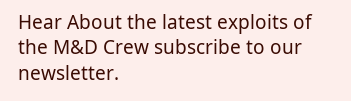Hear About the latest exploits of the M&D Crew subscribe to our newsletter.